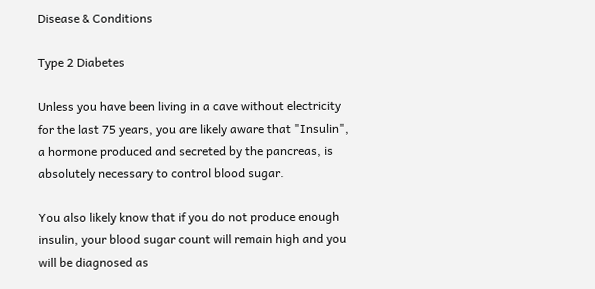Disease & Conditions

Type 2 Diabetes

Unless you have been living in a cave without electricity for the last 75 years, you are likely aware that "Insulin", a hormone produced and secreted by the pancreas, is absolutely necessary to control blood sugar.

You also likely know that if you do not produce enough insulin, your blood sugar count will remain high and you will be diagnosed as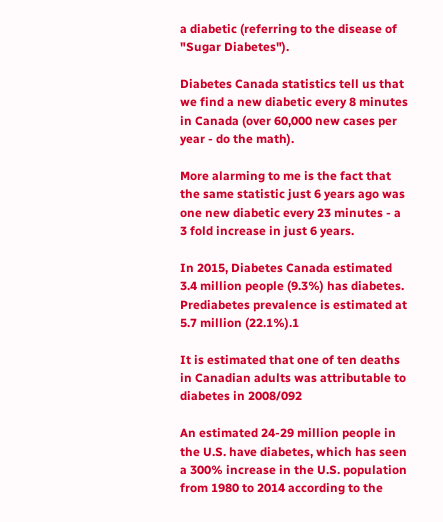a diabetic (referring to the disease of "Sugar Diabetes").

Diabetes Canada statistics tell us that we find a new diabetic every 8 minutes in Canada (over 60,000 new cases per year - do the math).

More alarming to me is the fact that the same statistic just 6 years ago was one new diabetic every 23 minutes - a 3 fold increase in just 6 years.

In 2015, Diabetes Canada estimated 3.4 million people (9.3%) has diabetes. Prediabetes prevalence is estimated at 5.7 million (22.1%).1

It is estimated that one of ten deaths in Canadian adults was attributable to diabetes in 2008/092

An estimated 24-29 million people in the U.S. have diabetes, which has seen a 300% increase in the U.S. population from 1980 to 2014 according to the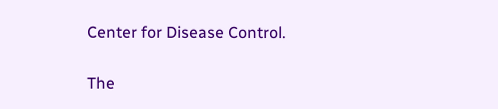Center for Disease Control.

The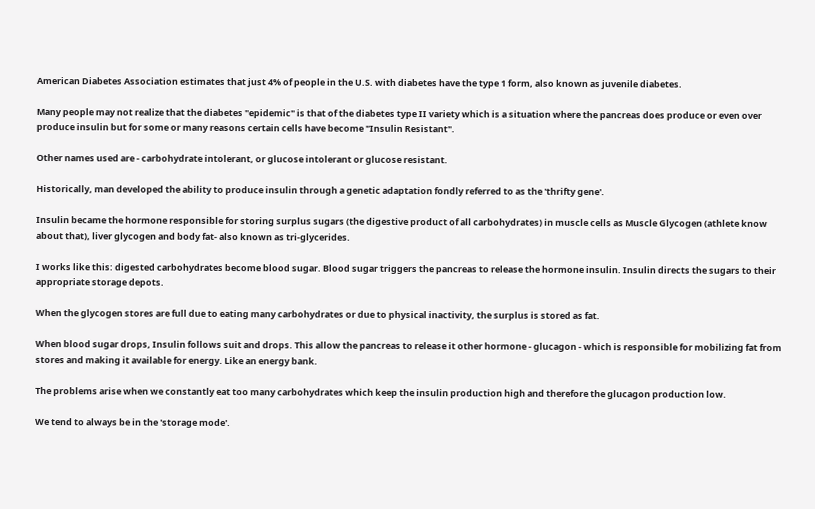American Diabetes Association estimates that just 4% of people in the U.S. with diabetes have the type 1 form, also known as juvenile diabetes.

Many people may not realize that the diabetes "epidemic" is that of the diabetes type II variety which is a situation where the pancreas does produce or even over produce insulin but for some or many reasons certain cells have become "Insulin Resistant".

Other names used are - carbohydrate intolerant, or glucose intolerant or glucose resistant.

Historically, man developed the ability to produce insulin through a genetic adaptation fondly referred to as the 'thrifty gene'.

Insulin became the hormone responsible for storing surplus sugars (the digestive product of all carbohydrates) in muscle cells as Muscle Glycogen (athlete know about that), liver glycogen and body fat- also known as tri-glycerides.

I works like this: digested carbohydrates become blood sugar. Blood sugar triggers the pancreas to release the hormone insulin. Insulin directs the sugars to their appropriate storage depots.

When the glycogen stores are full due to eating many carbohydrates or due to physical inactivity, the surplus is stored as fat.

When blood sugar drops, Insulin follows suit and drops. This allow the pancreas to release it other hormone - glucagon - which is responsible for mobilizing fat from stores and making it available for energy. Like an energy bank.

The problems arise when we constantly eat too many carbohydrates which keep the insulin production high and therefore the glucagon production low.

We tend to always be in the 'storage mode'.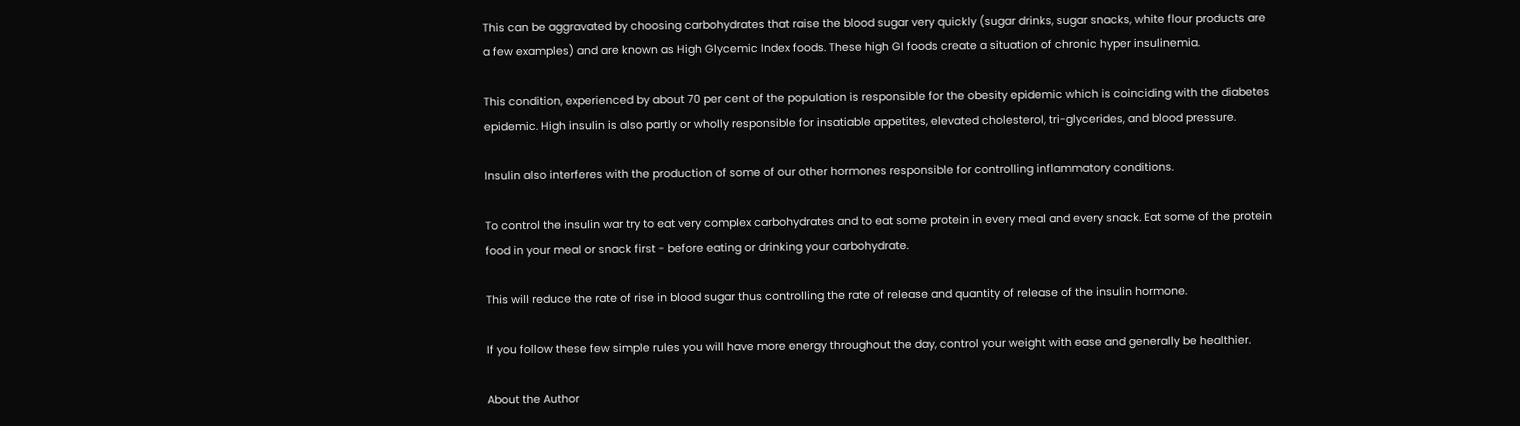This can be aggravated by choosing carbohydrates that raise the blood sugar very quickly (sugar drinks, sugar snacks, white flour products are a few examples) and are known as High Glycemic Index foods. These high GI foods create a situation of chronic hyper insulinemia.

This condition, experienced by about 70 per cent of the population is responsible for the obesity epidemic which is coinciding with the diabetes epidemic. High insulin is also partly or wholly responsible for insatiable appetites, elevated cholesterol, tri-glycerides, and blood pressure.

Insulin also interferes with the production of some of our other hormones responsible for controlling inflammatory conditions.

To control the insulin war try to eat very complex carbohydrates and to eat some protein in every meal and every snack. Eat some of the protein food in your meal or snack first - before eating or drinking your carbohydrate.

This will reduce the rate of rise in blood sugar thus controlling the rate of release and quantity of release of the insulin hormone.

If you follow these few simple rules you will have more energy throughout the day, control your weight with ease and generally be healthier.

About the Author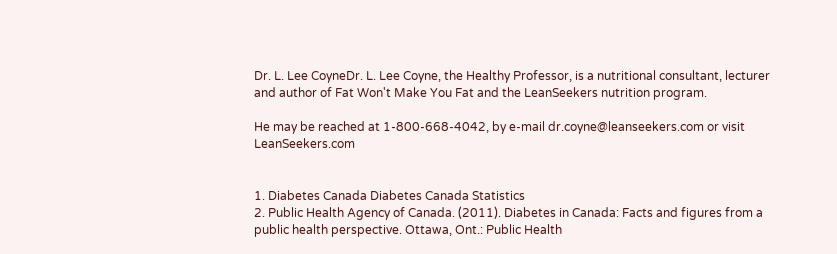Dr. L. Lee CoyneDr. L. Lee Coyne, the Healthy Professor, is a nutritional consultant, lecturer and author of Fat Won't Make You Fat and the LeanSeekers nutrition program.

He may be reached at 1-800-668-4042, by e-mail dr.coyne@leanseekers.com or visit LeanSeekers.com


1. Diabetes Canada Diabetes Canada Statistics
2. Public Health Agency of Canada. (2011). Diabetes in Canada: Facts and figures from a public health perspective. Ottawa, Ont.: Public Health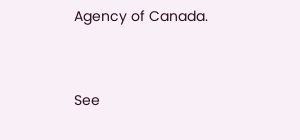Agency of Canada.


See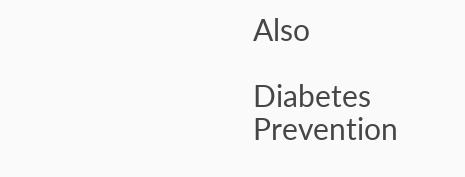Also

Diabetes Prevention